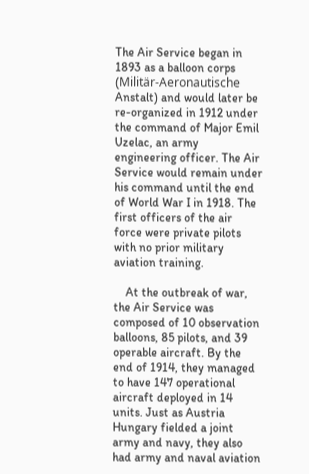The Air Service began in 1893 as a balloon corps (Militär-Aeronautische Anstalt) and would later be re-organized in 1912 under the command of Major Emil Uzelac, an army engineering officer. The Air Service would remain under his command until the end of World War I in 1918. The first officers of the air force were private pilots with no prior military aviation training.

    At the outbreak of war, the Air Service was composed of 10 observation balloons, 85 pilots, and 39 operable aircraft. By the end of 1914, they managed to have 147 operational aircraft deployed in 14 units. Just as Austria Hungary fielded a joint army and navy, they also had army and naval aviation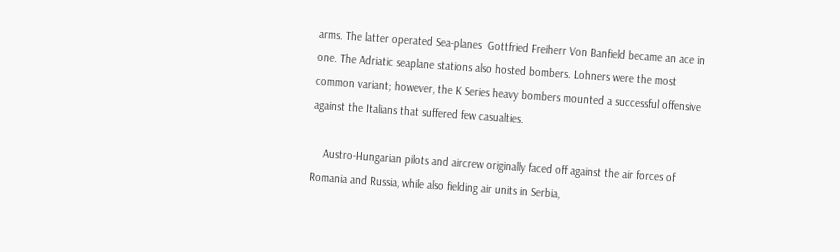arms. The latter operated Sea-planes  Gottfried Freiherr Von Banfield became an ace in one. The Adriatic seaplane stations also hosted bombers. Lohners were the most common variant; however, the K Series heavy bombers mounted a successful offensive against the Italians that suffered few casualties.

    Austro-Hungarian pilots and aircrew originally faced off against the air forces of Romania and Russia, while also fielding air units in Serbia,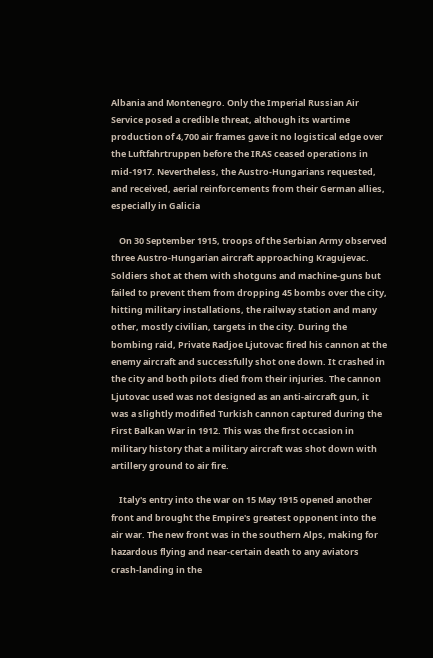Albania and Montenegro. Only the Imperial Russian Air Service posed a credible threat, although its wartime production of 4,700 air frames gave it no logistical edge over the Luftfahrtruppen before the IRAS ceased operations in mid-1917. Nevertheless, the Austro-Hungarians requested, and received, aerial reinforcements from their German allies, especially in Galicia

    On 30 September 1915, troops of the Serbian Army observed three Austro-Hungarian aircraft approaching Kragujevac. Soldiers shot at them with shotguns and machine-guns but failed to prevent them from dropping 45 bombs over the city, hitting military installations, the railway station and many other, mostly civilian, targets in the city. During the bombing raid, Private Radjoe Ljutovac fired his cannon at the enemy aircraft and successfully shot one down. It crashed in the city and both pilots died from their injuries. The cannon Ljutovac used was not designed as an anti-aircraft gun, it was a slightly modified Turkish cannon captured during the First Balkan War in 1912. This was the first occasion in military history that a military aircraft was shot down with artillery ground to air fire.

    Italy's entry into the war on 15 May 1915 opened another front and brought the Empire's greatest opponent into the air war. The new front was in the southern Alps, making for hazardous flying and near-certain death to any aviators crash-landing in the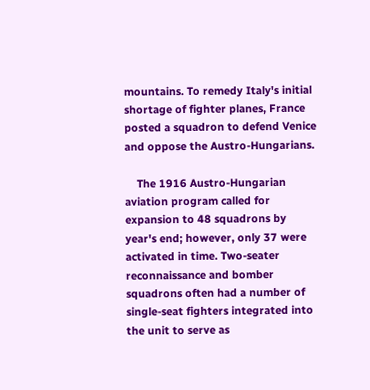mountains. To remedy Italy's initial shortage of fighter planes, France posted a squadron to defend Venice and oppose the Austro-Hungarians.

    The 1916 Austro-Hungarian aviation program called for expansion to 48 squadrons by year's end; however, only 37 were activated in time. Two-seater reconnaissance and bomber squadrons often had a number of single-seat fighters integrated into the unit to serve as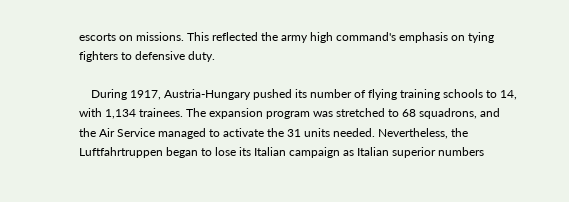escorts on missions. This reflected the army high command's emphasis on tying fighters to defensive duty.

    During 1917, Austria-Hungary pushed its number of flying training schools to 14, with 1,134 trainees. The expansion program was stretched to 68 squadrons, and the Air Service managed to activate the 31 units needed. Nevertheless, the Luftfahrtruppen began to lose its Italian campaign as Italian superior numbers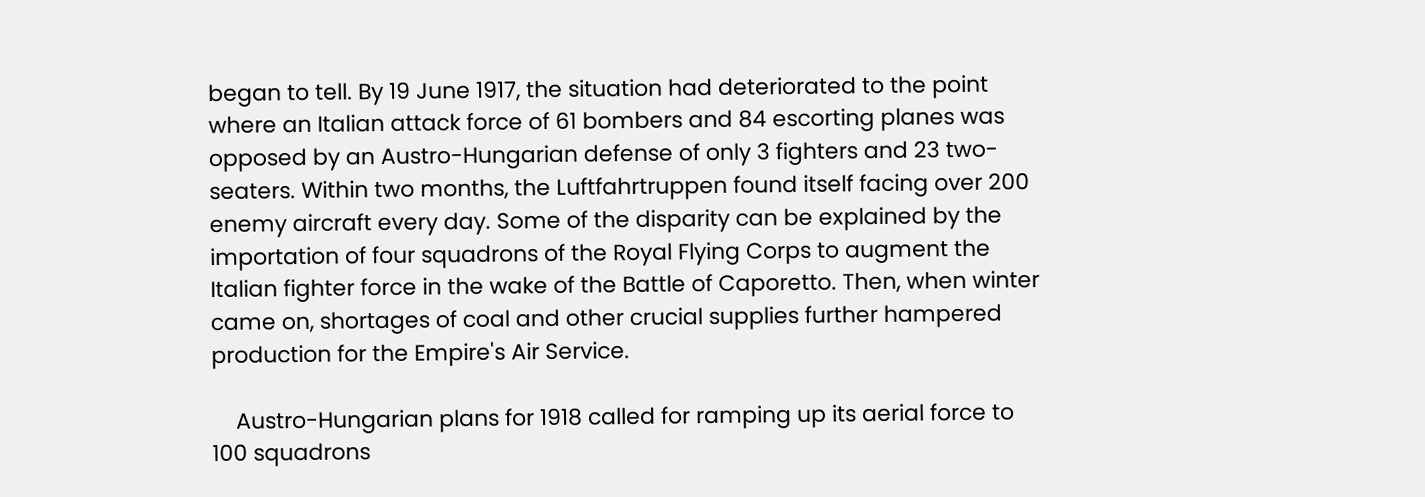began to tell. By 19 June 1917, the situation had deteriorated to the point where an Italian attack force of 61 bombers and 84 escorting planes was opposed by an Austro-Hungarian defense of only 3 fighters and 23 two-seaters. Within two months, the Luftfahrtruppen found itself facing over 200 enemy aircraft every day. Some of the disparity can be explained by the importation of four squadrons of the Royal Flying Corps to augment the Italian fighter force in the wake of the Battle of Caporetto. Then, when winter came on, shortages of coal and other crucial supplies further hampered production for the Empire's Air Service.

    Austro-Hungarian plans for 1918 called for ramping up its aerial force to 100 squadrons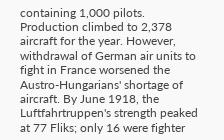containing 1,000 pilots. Production climbed to 2,378 aircraft for the year. However, withdrawal of German air units to fight in France worsened the Austro-Hungarians' shortage of aircraft. By June 1918, the Luftfahrtruppen's strength peaked at 77 Fliks; only 16 were fighter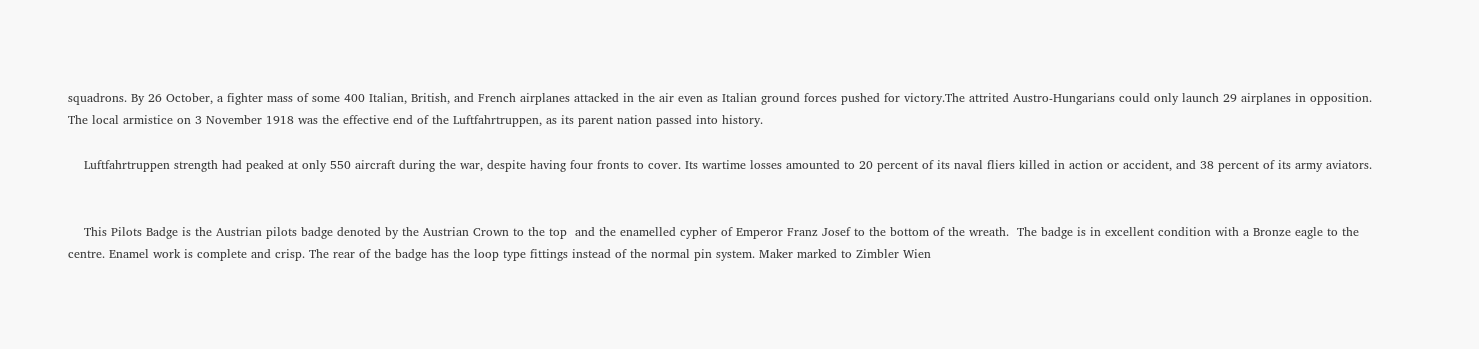squadrons. By 26 October, a fighter mass of some 400 Italian, British, and French airplanes attacked in the air even as Italian ground forces pushed for victory.The attrited Austro-Hungarians could only launch 29 airplanes in opposition. The local armistice on 3 November 1918 was the effective end of the Luftfahrtruppen, as its parent nation passed into history.

    Luftfahrtruppen strength had peaked at only 550 aircraft during the war, despite having four fronts to cover. Its wartime losses amounted to 20 percent of its naval fliers killed in action or accident, and 38 percent of its army aviators.


    This Pilots Badge is the Austrian pilots badge denoted by the Austrian Crown to the top  and the enamelled cypher of Emperor Franz Josef to the bottom of the wreath.  The badge is in excellent condition with a Bronze eagle to the centre. Enamel work is complete and crisp. The rear of the badge has the loop type fittings instead of the normal pin system. Maker marked to Zimbler Wien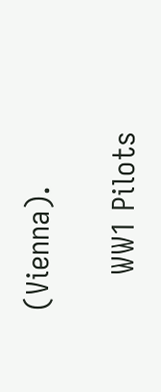(Vienna).

    WW1 Pilots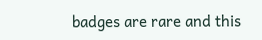badges are rare and this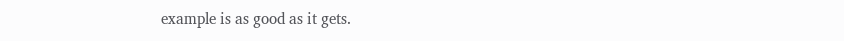example is as good as it gets.